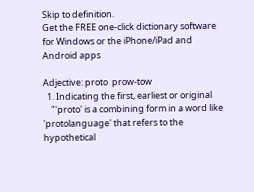Skip to definition.
Get the FREE one-click dictionary software for Windows or the iPhone/iPad and Android apps

Adjective: proto  prow-tow
  1. Indicating the first, earliest or original
    "'proto' is a combining form in a word like 'protolanguage' that refers to the hypothetical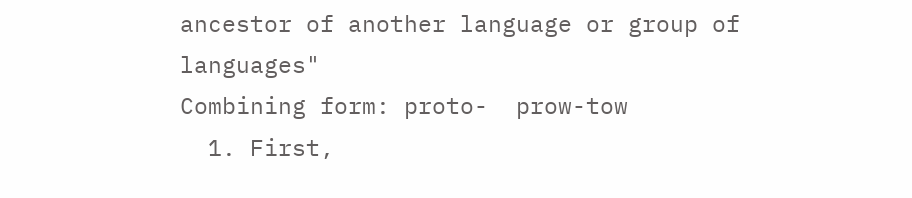ancestor of another language or group of languages"
Combining form: proto-  prow-tow
  1. First,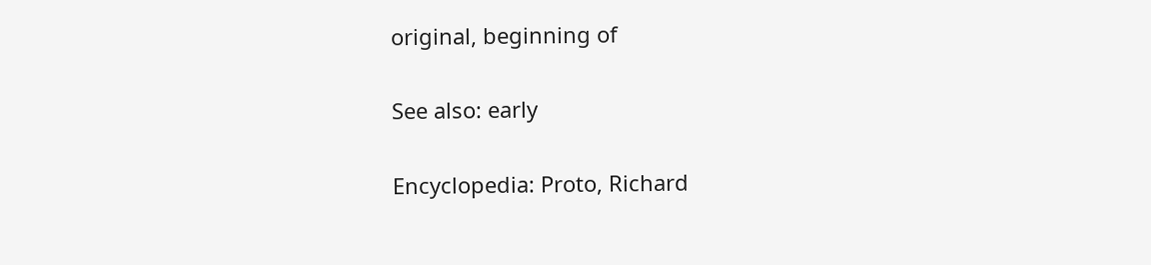original, beginning of

See also: early

Encyclopedia: Proto, Richard